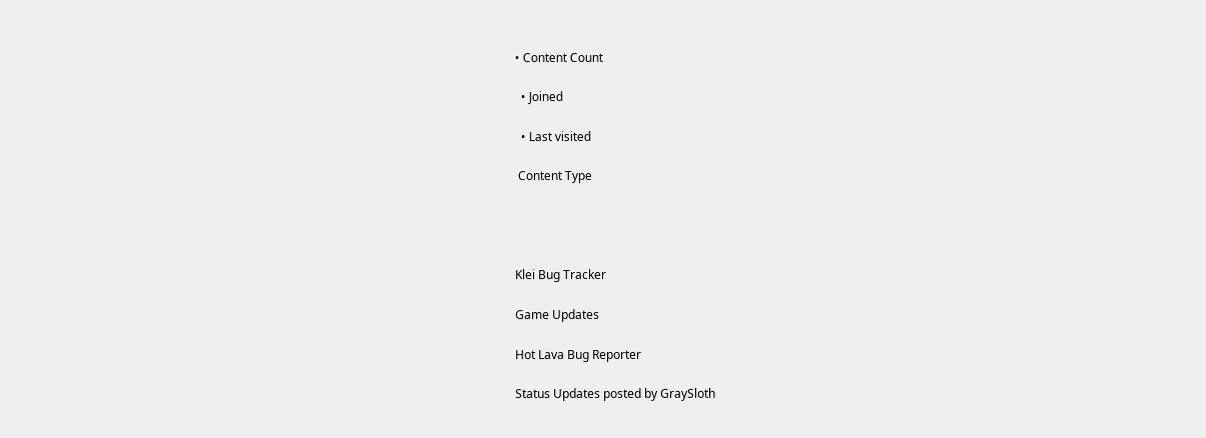• Content Count

  • Joined

  • Last visited

 Content Type




Klei Bug Tracker

Game Updates

Hot Lava Bug Reporter

Status Updates posted by GraySloth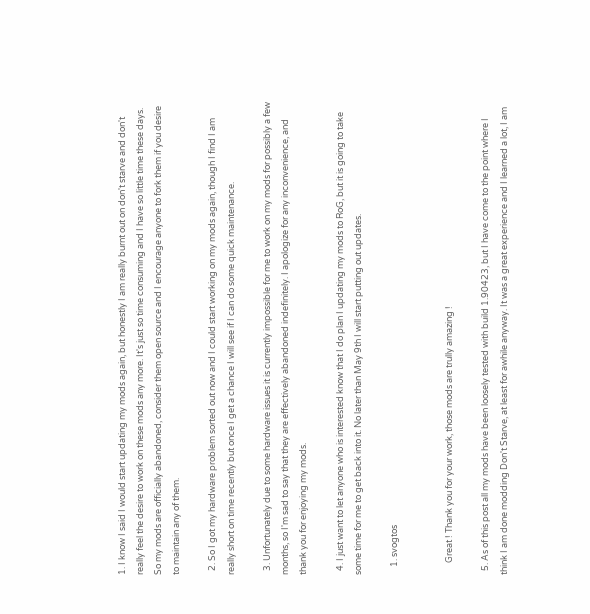1. I know I said I would start updating my mods again, but honestly I am really burnt out on don't starve and don't really feel the desire to work on these mods any more. It's just so time consuming and I have so little time these days. So my mods are officially abandoned, consider them open source and I encourage anyone to fork them if you desire to maintain any of them.

  2. So I got my hardware problem sorted out now and I could start working on my mods again, though I find I am really short on time recently but once I get a chance I will see if I can do some quick maintenance.

  3. Unfortunately due to some hardware issues it is currently impossible for me to work on my mods for possibly a few months, so I'm sad to say that they are effectively abandoned indefinitely. I apologize for any inconvenience, and thank you for enjoying my mods.

  4. I just want to let anyone who is interested know that I do plan I updating my mods to RoG, but it is going to take some time for me to get back into it. No later than May 9th I will start putting out updates.

    1. svogtos


      Great ! Thank you for your work, those mods are trully amazing !

  5. As of this post all my mods have been loosely tested with build 1.90423, but I have come to the point where I think I am done modding Don't Starve, at least for awhile anyway. It was a great experience and I learned a lot, I am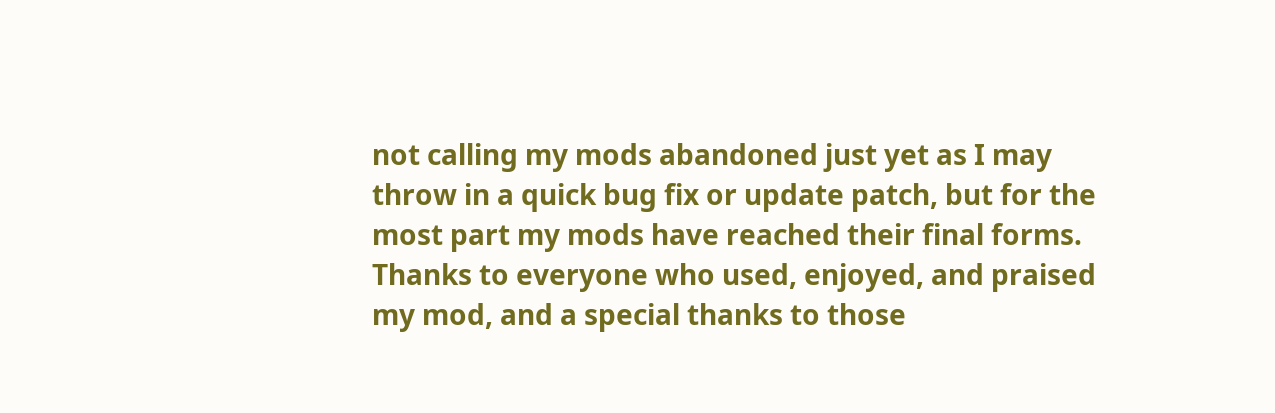not calling my mods abandoned just yet as I may throw in a quick bug fix or update patch, but for the most part my mods have reached their final forms. Thanks to everyone who used, enjoyed, and praised my mod, and a special thanks to those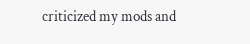criticized my mods and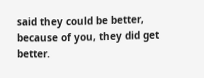said they could be better, because of you, they did get better.